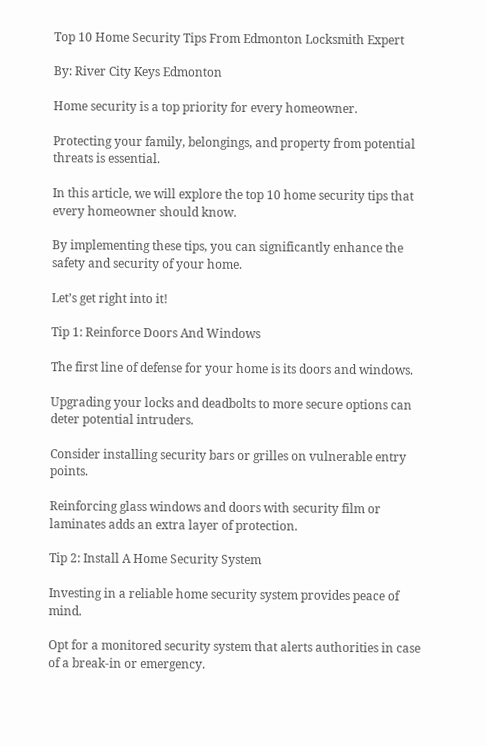Top 10 Home Security Tips From Edmonton Locksmith Expert

By: River City Keys Edmonton

Home security is a top priority for every homeowner.

Protecting your family, belongings, and property from potential threats is essential.

In this article, we will explore the top 10 home security tips that every homeowner should know.

By implementing these tips, you can significantly enhance the safety and security of your home.

Let’s get right into it!

Tip 1: Reinforce Doors And Windows

The first line of defense for your home is its doors and windows.

Upgrading your locks and deadbolts to more secure options can deter potential intruders.

Consider installing security bars or grilles on vulnerable entry points.

Reinforcing glass windows and doors with security film or laminates adds an extra layer of protection.

Tip 2: Install A Home Security System

Investing in a reliable home security system provides peace of mind.

Opt for a monitored security system that alerts authorities in case of a break-in or emergency.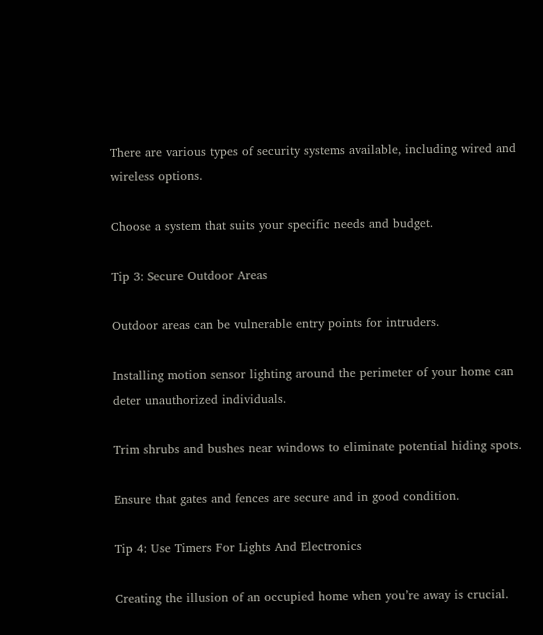There are various types of security systems available, including wired and wireless options.

Choose a system that suits your specific needs and budget.

Tip 3: Secure Outdoor Areas

Outdoor areas can be vulnerable entry points for intruders.

Installing motion sensor lighting around the perimeter of your home can deter unauthorized individuals.

Trim shrubs and bushes near windows to eliminate potential hiding spots.

Ensure that gates and fences are secure and in good condition.

Tip 4: Use Timers For Lights And Electronics

Creating the illusion of an occupied home when you’re away is crucial.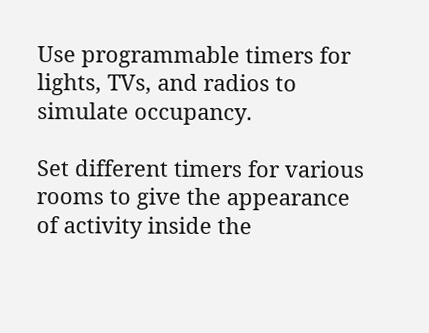Use programmable timers for lights, TVs, and radios to simulate occupancy.

Set different timers for various rooms to give the appearance of activity inside the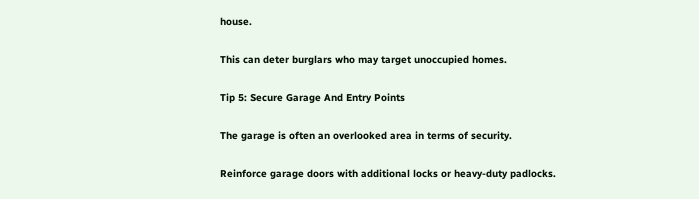house.

This can deter burglars who may target unoccupied homes.

Tip 5: Secure Garage And Entry Points

The garage is often an overlooked area in terms of security.

Reinforce garage doors with additional locks or heavy-duty padlocks.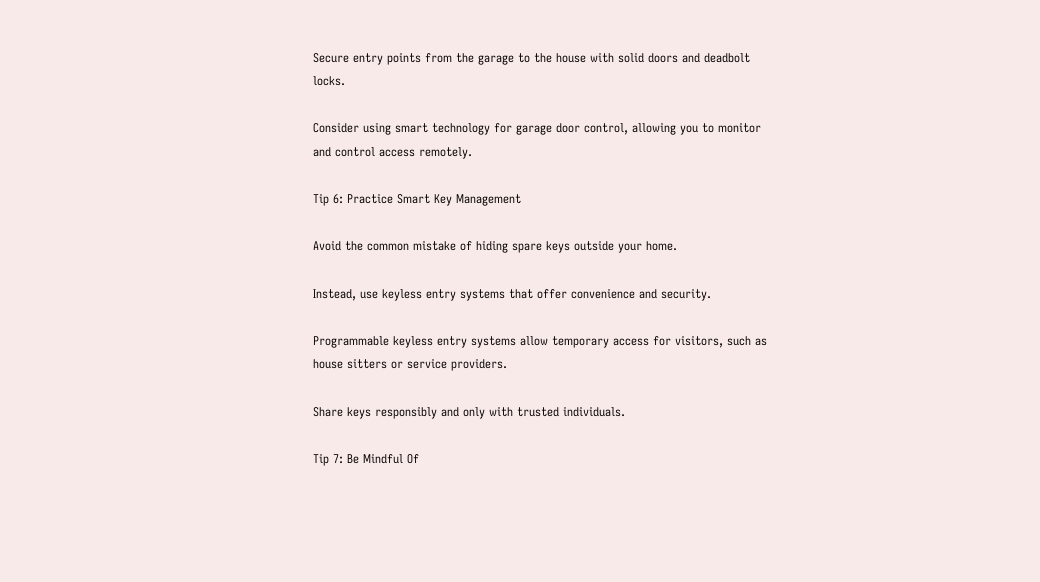Secure entry points from the garage to the house with solid doors and deadbolt locks.

Consider using smart technology for garage door control, allowing you to monitor and control access remotely.

Tip 6: Practice Smart Key Management

Avoid the common mistake of hiding spare keys outside your home.

Instead, use keyless entry systems that offer convenience and security.

Programmable keyless entry systems allow temporary access for visitors, such as house sitters or service providers.

Share keys responsibly and only with trusted individuals.

Tip 7: Be Mindful Of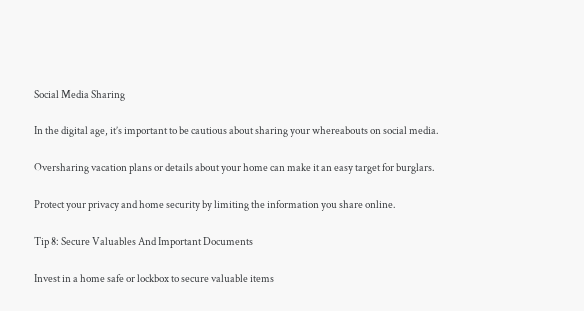Social Media Sharing

In the digital age, it’s important to be cautious about sharing your whereabouts on social media.

Oversharing vacation plans or details about your home can make it an easy target for burglars.

Protect your privacy and home security by limiting the information you share online.

Tip 8: Secure Valuables And Important Documents

Invest in a home safe or lockbox to secure valuable items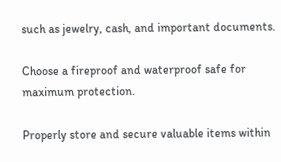such as jewelry, cash, and important documents.

Choose a fireproof and waterproof safe for maximum protection.

Properly store and secure valuable items within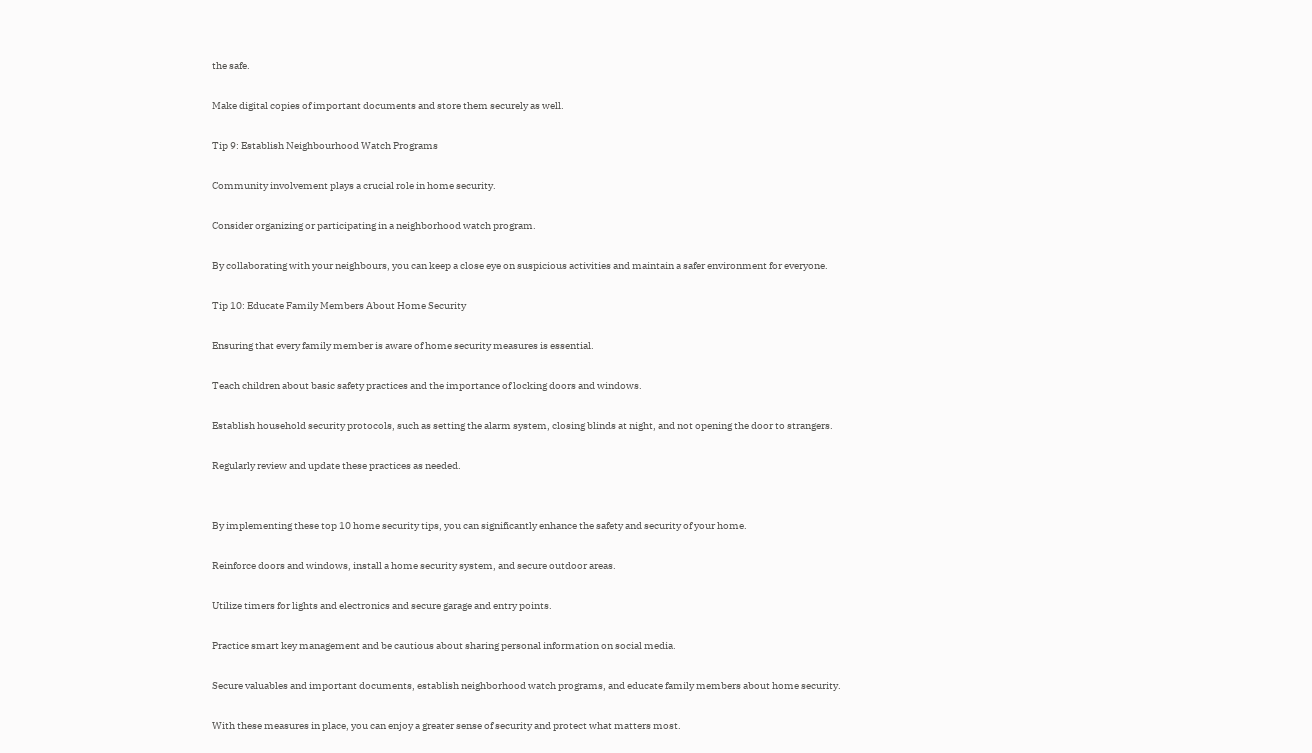the safe.

Make digital copies of important documents and store them securely as well.

Tip 9: Establish Neighbourhood Watch Programs

Community involvement plays a crucial role in home security.

Consider organizing or participating in a neighborhood watch program.

By collaborating with your neighbours, you can keep a close eye on suspicious activities and maintain a safer environment for everyone.

Tip 10: Educate Family Members About Home Security

Ensuring that every family member is aware of home security measures is essential.

Teach children about basic safety practices and the importance of locking doors and windows.

Establish household security protocols, such as setting the alarm system, closing blinds at night, and not opening the door to strangers.

Regularly review and update these practices as needed.


By implementing these top 10 home security tips, you can significantly enhance the safety and security of your home.

Reinforce doors and windows, install a home security system, and secure outdoor areas.

Utilize timers for lights and electronics and secure garage and entry points.

Practice smart key management and be cautious about sharing personal information on social media.

Secure valuables and important documents, establish neighborhood watch programs, and educate family members about home security.

With these measures in place, you can enjoy a greater sense of security and protect what matters most.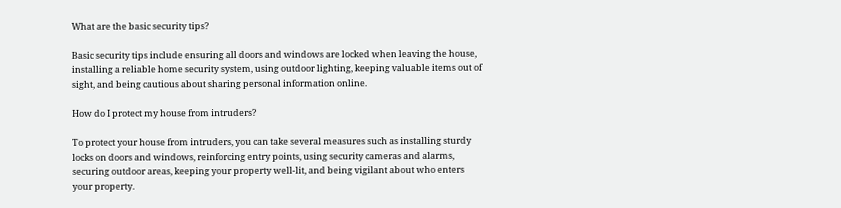What are the basic security tips?

Basic security tips include ensuring all doors and windows are locked when leaving the house, installing a reliable home security system, using outdoor lighting, keeping valuable items out of sight, and being cautious about sharing personal information online.

How do I protect my house from intruders?

To protect your house from intruders, you can take several measures such as installing sturdy locks on doors and windows, reinforcing entry points, using security cameras and alarms, securing outdoor areas, keeping your property well-lit, and being vigilant about who enters your property.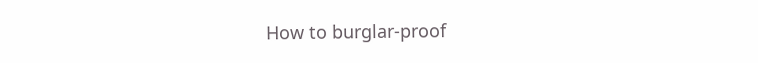How to burglar-proof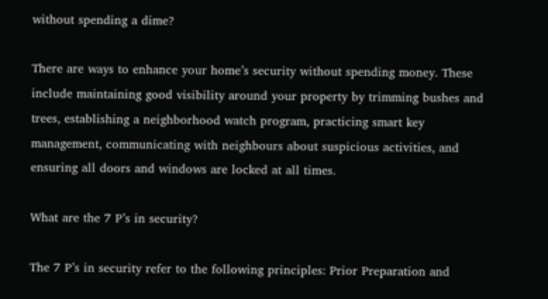without spending a dime?

There are ways to enhance your home’s security without spending money. These include maintaining good visibility around your property by trimming bushes and trees, establishing a neighborhood watch program, practicing smart key management, communicating with neighbours about suspicious activities, and ensuring all doors and windows are locked at all times.

What are the 7 P’s in security?

The 7 P’s in security refer to the following principles: Prior Preparation and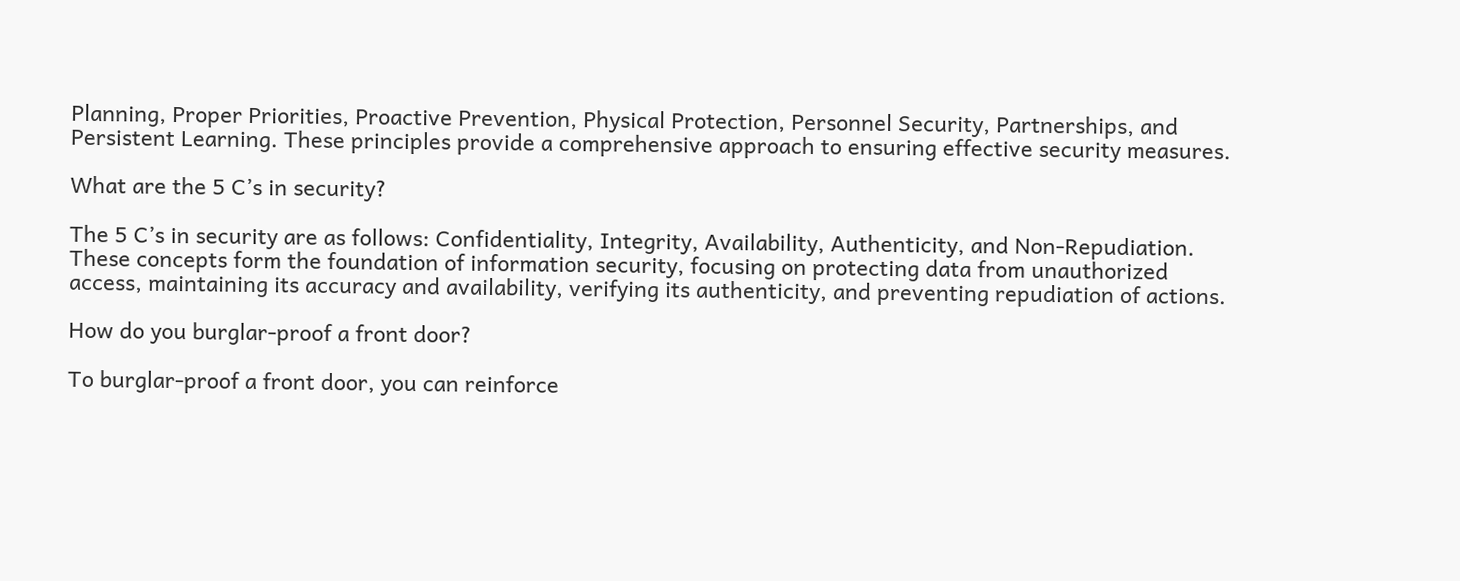Planning, Proper Priorities, Proactive Prevention, Physical Protection, Personnel Security, Partnerships, and Persistent Learning. These principles provide a comprehensive approach to ensuring effective security measures.

What are the 5 C’s in security?

The 5 C’s in security are as follows: Confidentiality, Integrity, Availability, Authenticity, and Non-Repudiation. These concepts form the foundation of information security, focusing on protecting data from unauthorized access, maintaining its accuracy and availability, verifying its authenticity, and preventing repudiation of actions.

How do you burglar-proof a front door?

To burglar-proof a front door, you can reinforce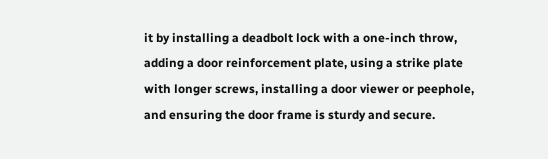it by installing a deadbolt lock with a one-inch throw, adding a door reinforcement plate, using a strike plate with longer screws, installing a door viewer or peephole, and ensuring the door frame is sturdy and secure.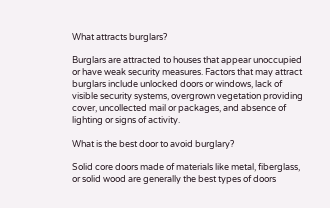What attracts burglars?

Burglars are attracted to houses that appear unoccupied or have weak security measures. Factors that may attract burglars include unlocked doors or windows, lack of visible security systems, overgrown vegetation providing cover, uncollected mail or packages, and absence of lighting or signs of activity.

What is the best door to avoid burglary?

Solid core doors made of materials like metal, fiberglass, or solid wood are generally the best types of doors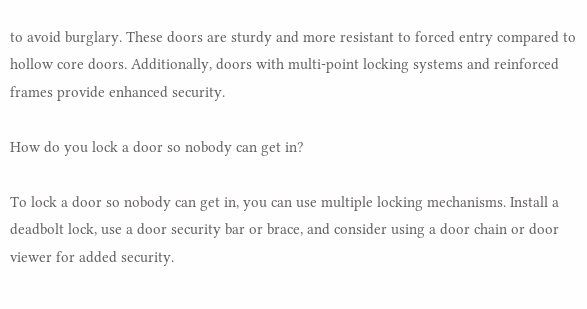to avoid burglary. These doors are sturdy and more resistant to forced entry compared to hollow core doors. Additionally, doors with multi-point locking systems and reinforced frames provide enhanced security.

How do you lock a door so nobody can get in?

To lock a door so nobody can get in, you can use multiple locking mechanisms. Install a deadbolt lock, use a door security bar or brace, and consider using a door chain or door viewer for added security.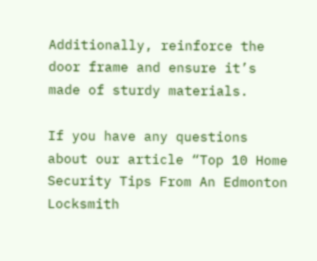Additionally, reinforce the door frame and ensure it’s made of sturdy materials.

If you have any questions about our article “Top 10 Home Security Tips From An Edmonton Locksmith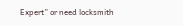Expert” or need locksmith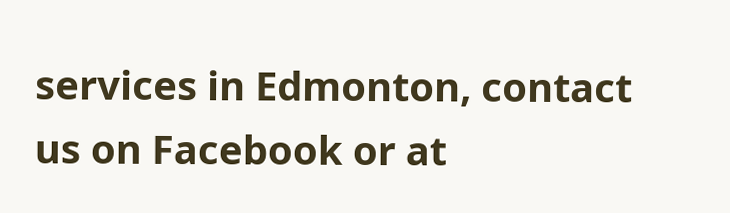services in Edmonton, contact us on Facebook or at